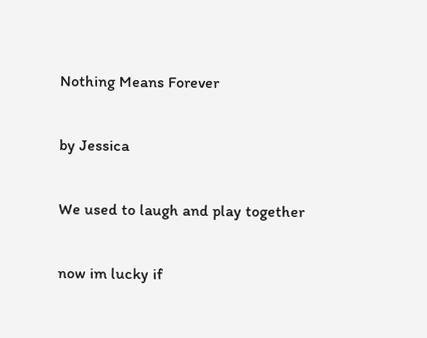Nothing Means Forever

by Jessica

We used to laugh and play together

now im lucky if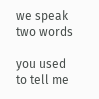we speak two words

you used to tell me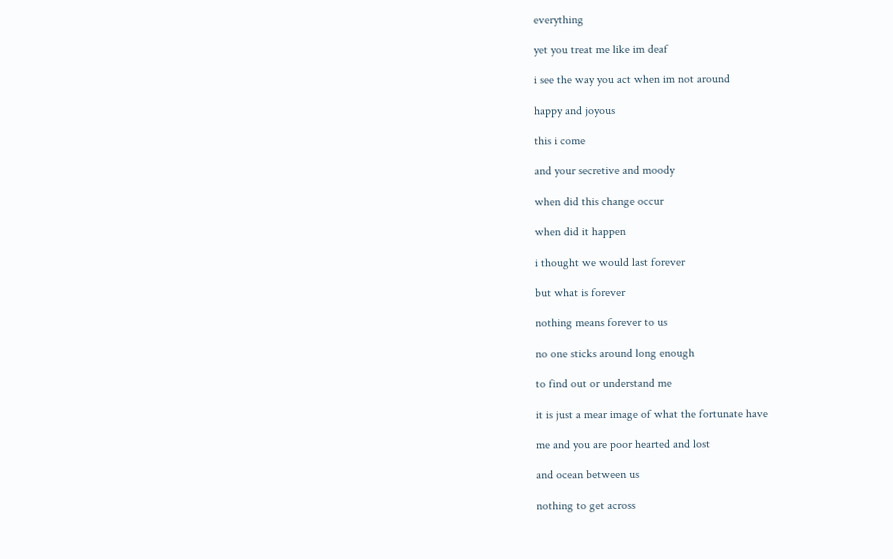everything

yet you treat me like im deaf

i see the way you act when im not around

happy and joyous

this i come

and your secretive and moody

when did this change occur

when did it happen

i thought we would last forever

but what is forever

nothing means forever to us

no one sticks around long enough

to find out or understand me

it is just a mear image of what the fortunate have

me and you are poor hearted and lost

and ocean between us

nothing to get across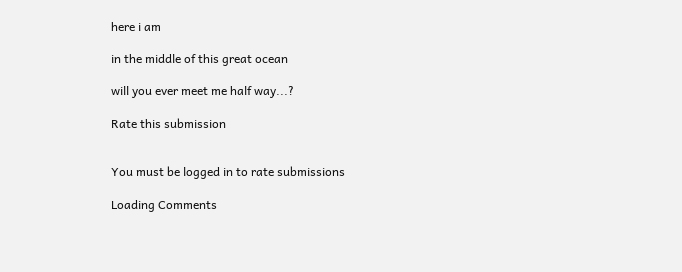here i am

in the middle of this great ocean

will you ever meet me half way...?

Rate this submission


You must be logged in to rate submissions

Loading Comments